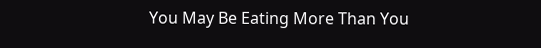You May Be Eating More Than You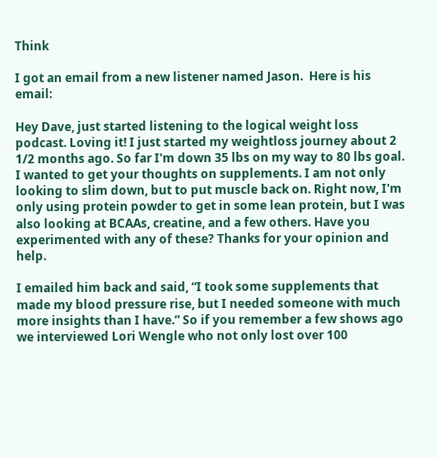Think

I got an email from a new listener named Jason.  Here is his email:

Hey Dave, just started listening to the logical weight loss podcast. Loving it! I just started my weightloss journey about 2 1/2 months ago. So far I'm down 35 lbs on my way to 80 lbs goal. I wanted to get your thoughts on supplements. I am not only looking to slim down, but to put muscle back on. Right now, I'm only using protein powder to get in some lean protein, but I was also looking at BCAAs, creatine, and a few others. Have you experimented with any of these? Thanks for your opinion and help.

I emailed him back and said, “I took some supplements that made my blood pressure rise, but I needed someone with much more insights than I have.” So if you remember a few shows ago we interviewed Lori Wengle who not only lost over 100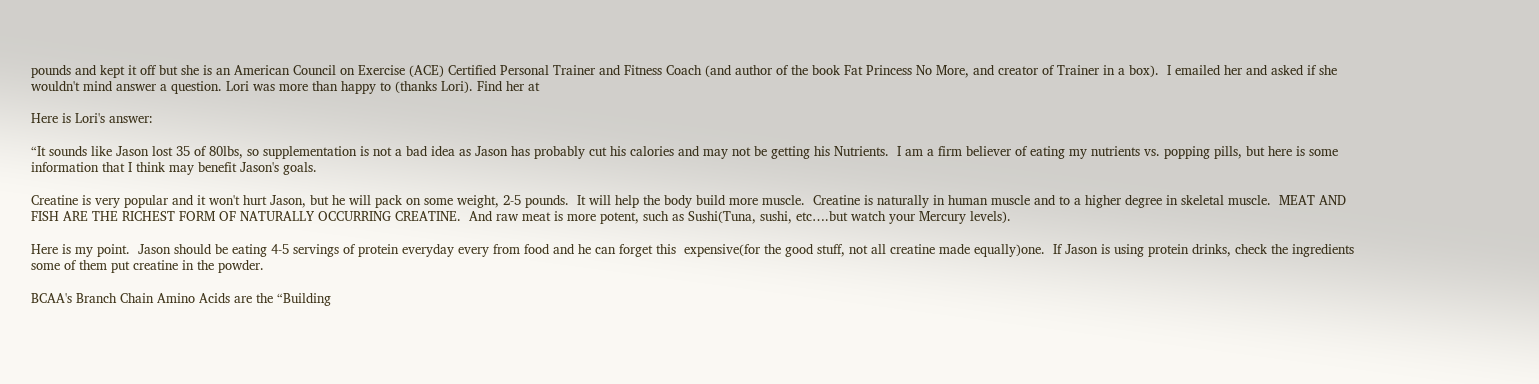pounds and kept it off but she is an American Council on Exercise (ACE) Certified Personal Trainer and Fitness Coach (and author of the book Fat Princess No More, and creator of Trainer in a box).  I emailed her and asked if she wouldn't mind answer a question. Lori was more than happy to (thanks Lori). Find her at

Here is Lori's answer:

“It sounds like Jason lost 35 of 80lbs, so supplementation is not a bad idea as Jason has probably cut his calories and may not be getting his Nutrients.  I am a firm believer of eating my nutrients vs. popping pills, but here is some information that I think may benefit Jason's goals.

Creatine is very popular and it won't hurt Jason, but he will pack on some weight, 2-5 pounds.  It will help the body build more muscle.  Creatine is naturally in human muscle and to a higher degree in skeletal muscle.  MEAT AND FISH ARE THE RICHEST FORM OF NATURALLY OCCURRING CREATINE.  And raw meat is more potent, such as Sushi(Tuna, sushi, etc….but watch your Mercury levels).

Here is my point.  Jason should be eating 4-5 servings of protein everyday every from food and he can forget this  expensive(for the good stuff, not all creatine made equally)one.  If Jason is using protein drinks, check the ingredients some of them put creatine in the powder.

BCAA's Branch Chain Amino Acids are the “Building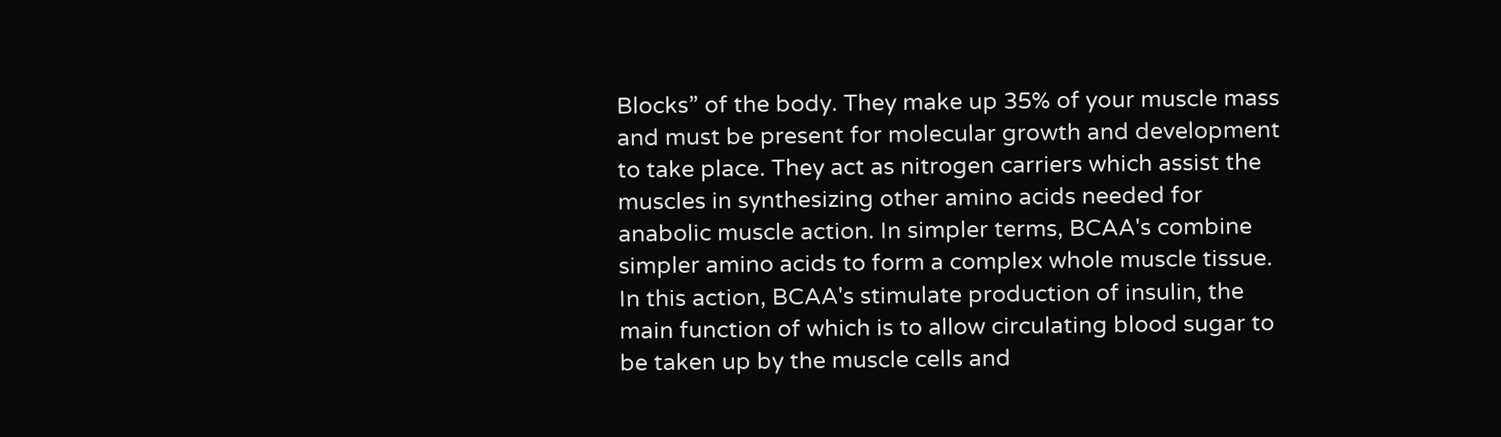Blocks” of the body. They make up 35% of your muscle mass and must be present for molecular growth and development to take place. They act as nitrogen carriers which assist the muscles in synthesizing other amino acids needed for anabolic muscle action. In simpler terms, BCAA's combine simpler amino acids to form a complex whole muscle tissue. In this action, BCAA's stimulate production of insulin, the main function of which is to allow circulating blood sugar to be taken up by the muscle cells and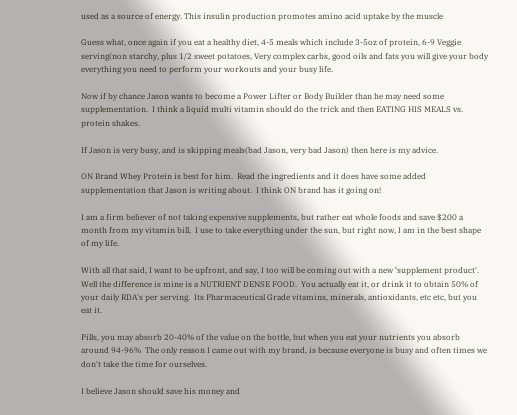used as a source of energy. This insulin production promotes amino acid uptake by the muscle

Guess what, once again if you eat a healthy diet, 4-5 meals which include 3-5oz of protein, 6-9 Veggie serving(non starchy, plus 1/2 sweet potatoes, Very complex carbs, good oils and fats you will give your body everything you need to perform your workouts and your busy life.

Now if by chance Jason wants to become a Power Lifter or Body Builder than he may need some supplementation.  I think a liquid multi vitamin should do the trick and then EATING HIS MEALS vs. protein shakes.

If Jason is very busy, and is skipping meals(bad Jason, very bad Jason) then here is my advice.

ON Brand Whey Protein is best for him.  Read the ingredients and it does have some added supplementation that Jason is writing about.  I think ON brand has it going on!

I am a firm believer of not taking expensive supplements, but rather eat whole foods and save $200 a month from my vitamin bill,  I use to take everything under the sun, but right now, I am in the best shape of my life.

With all that said, I want to be upfront, and say, I too will be coming out with a new ‘supplement product'.  Well the difference is mine is a NUTRIENT DENSE FOOD.  You actually eat it, or drink it to obtain 50% of your daily RDA's per serving.  Its Pharmaceutical Grade vitamins, minerals, antioxidants, etc etc, but you eat it.

Pills, you may absorb 20-40% of the value on the bottle, but when you eat your nutrients you absorb around 94-96%  The only reason I came out with my brand, is because everyone is busy and often times we don't take the time for ourselves.

I believe Jason should save his money and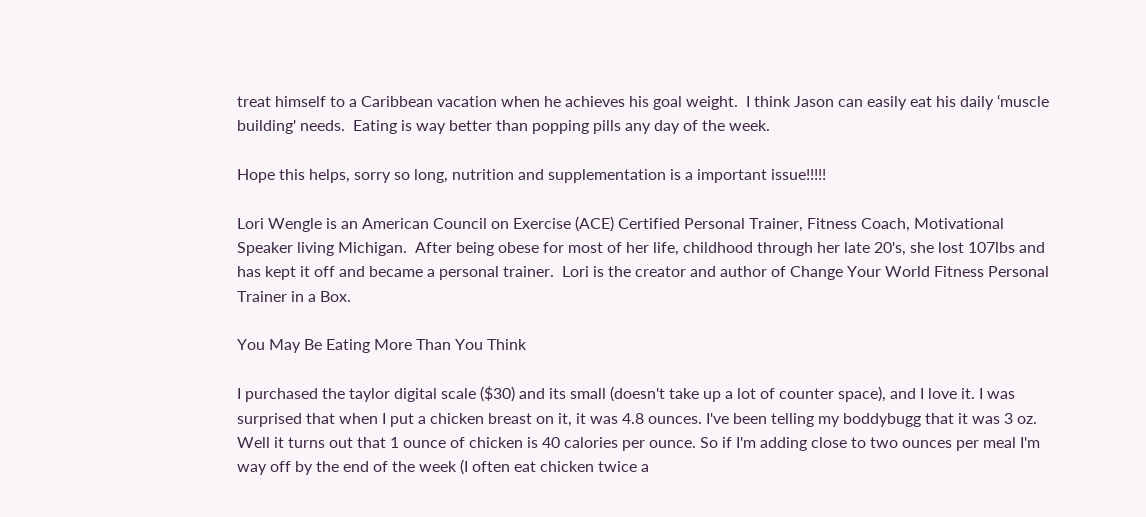treat himself to a Caribbean vacation when he achieves his goal weight.  I think Jason can easily eat his daily ‘muscle building' needs.  Eating is way better than popping pills any day of the week.

Hope this helps, sorry so long, nutrition and supplementation is a important issue!!!!!

Lori Wengle is an American Council on Exercise (ACE) Certified Personal Trainer, Fitness Coach, Motivational Speaker living Michigan.  After being obese for most of her life, childhood through her late 20's, she lost 107lbs and has kept it off and became a personal trainer.  Lori is the creator and author of Change Your World Fitness Personal Trainer in a Box.

You May Be Eating More Than You Think

I purchased the taylor digital scale ($30) and its small (doesn't take up a lot of counter space), and I love it. I was surprised that when I put a chicken breast on it, it was 4.8 ounces. I've been telling my boddybugg that it was 3 oz. Well it turns out that 1 ounce of chicken is 40 calories per ounce. So if I'm adding close to two ounces per meal I'm way off by the end of the week (I often eat chicken twice a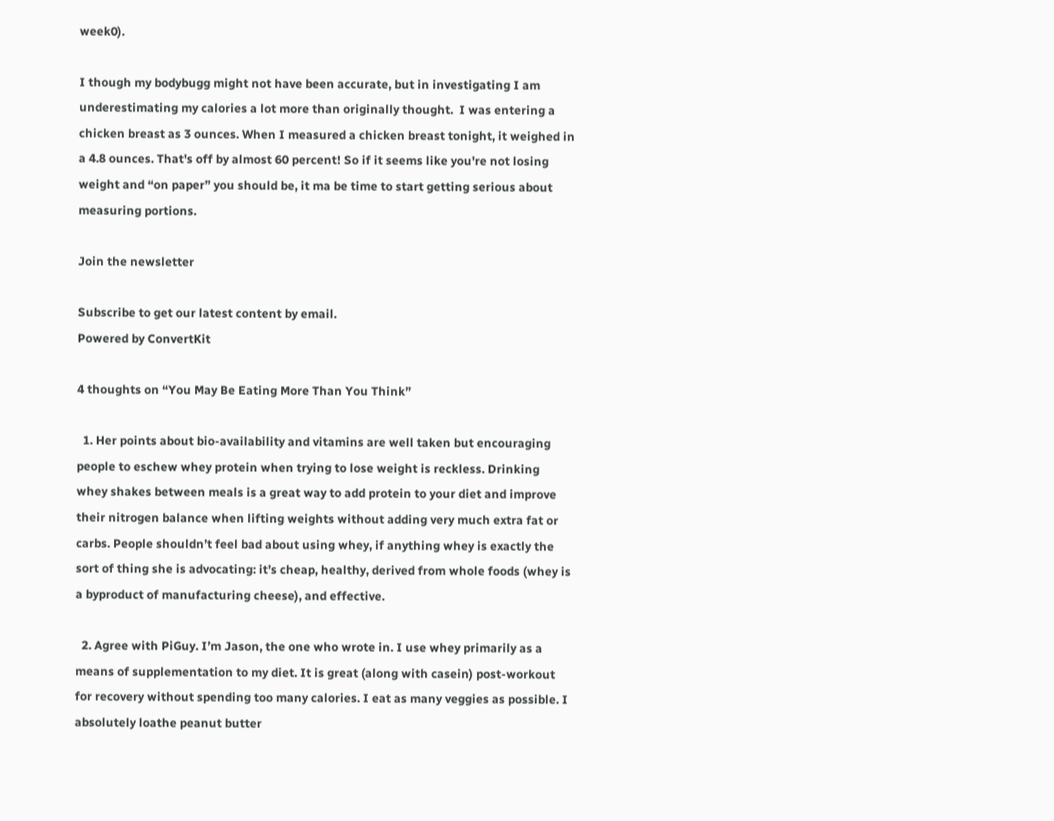week0).

I though my bodybugg might not have been accurate, but in investigating I am underestimating my calories a lot more than originally thought.  I was entering a chicken breast as 3 ounces. When I measured a chicken breast tonight, it weighed in a 4.8 ounces. That's off by almost 60 percent! So if it seems like you're not losing weight and “on paper” you should be, it ma be time to start getting serious about measuring portions.

Join the newsletter

Subscribe to get our latest content by email.
Powered by ConvertKit

4 thoughts on “You May Be Eating More Than You Think”

  1. Her points about bio-availability and vitamins are well taken but encouraging people to eschew whey protein when trying to lose weight is reckless. Drinking whey shakes between meals is a great way to add protein to your diet and improve their nitrogen balance when lifting weights without adding very much extra fat or carbs. People shouldn’t feel bad about using whey, if anything whey is exactly the sort of thing she is advocating: it’s cheap, healthy, derived from whole foods (whey is a byproduct of manufacturing cheese), and effective.

  2. Agree with PiGuy. I’m Jason, the one who wrote in. I use whey primarily as a means of supplementation to my diet. It is great (along with casein) post-workout for recovery without spending too many calories. I eat as many veggies as possible. I absolutely loathe peanut butter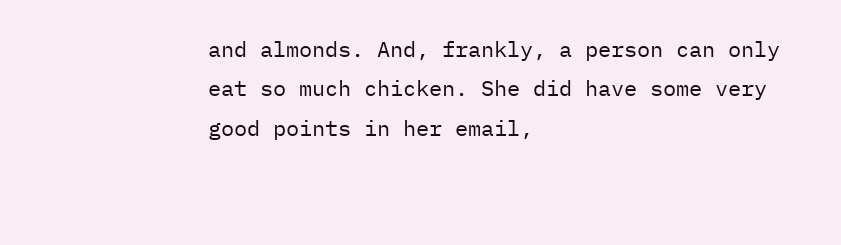and almonds. And, frankly, a person can only eat so much chicken. She did have some very good points in her email,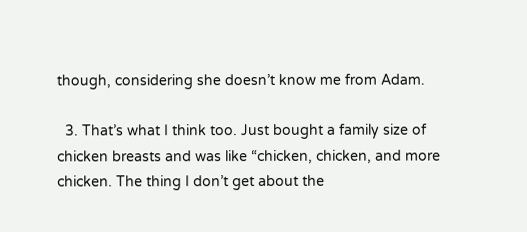though, considering she doesn’t know me from Adam.

  3. That’s what I think too. Just bought a family size of chicken breasts and was like “chicken, chicken, and more chicken. The thing I don’t get about the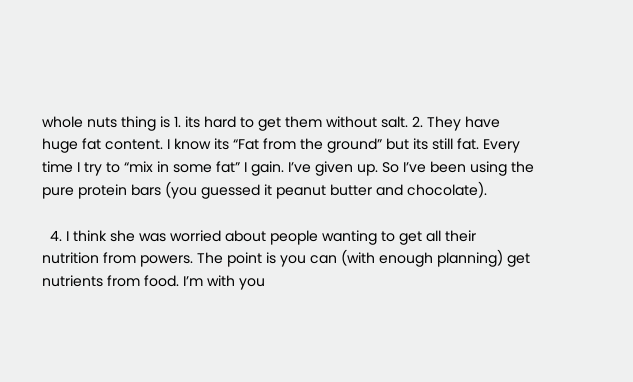whole nuts thing is 1. its hard to get them without salt. 2. They have huge fat content. I know its “Fat from the ground” but its still fat. Every time I try to “mix in some fat” I gain. I’ve given up. So I’ve been using the pure protein bars (you guessed it peanut butter and chocolate).

  4. I think she was worried about people wanting to get all their nutrition from powers. The point is you can (with enough planning) get nutrients from food. I’m with you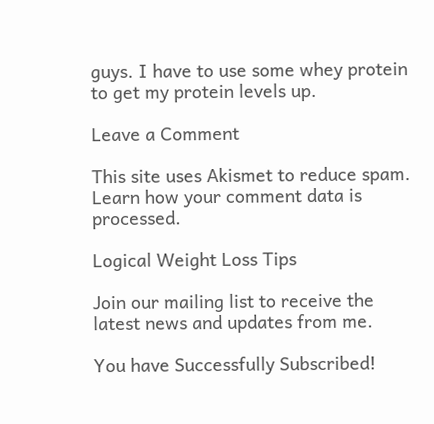guys. I have to use some whey protein to get my protein levels up.

Leave a Comment

This site uses Akismet to reduce spam. Learn how your comment data is processed.

Logical Weight Loss Tips

Join our mailing list to receive the latest news and updates from me.

You have Successfully Subscribed!